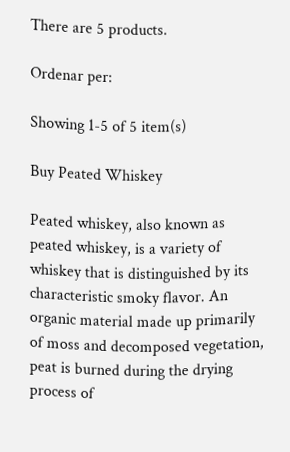There are 5 products.

Ordenar per:

Showing 1-5 of 5 item(s)

Buy Peated Whiskey

Peated whiskey, also known as peated whiskey, is a variety of whiskey that is distinguished by its characteristic smoky flavor. An organic material made up primarily of moss and decomposed vegetation, peat is burned during the drying process of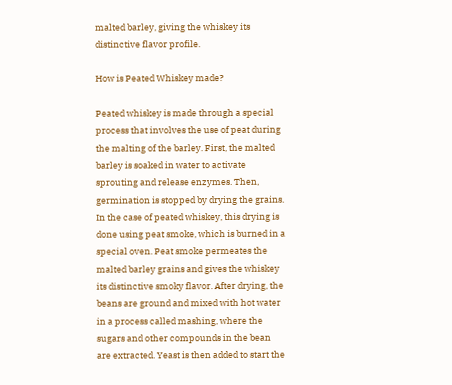malted barley, giving the whiskey its distinctive flavor profile.

How is Peated Whiskey made?

Peated whiskey is made through a special process that involves the use of peat during the malting of the barley. First, the malted barley is soaked in water to activate sprouting and release enzymes. Then, germination is stopped by drying the grains. In the case of peated whiskey, this drying is done using peat smoke, which is burned in a special oven. Peat smoke permeates the malted barley grains and gives the whiskey its distinctive smoky flavor. After drying, the beans are ground and mixed with hot water in a process called mashing, where the sugars and other compounds in the bean are extracted. Yeast is then added to start the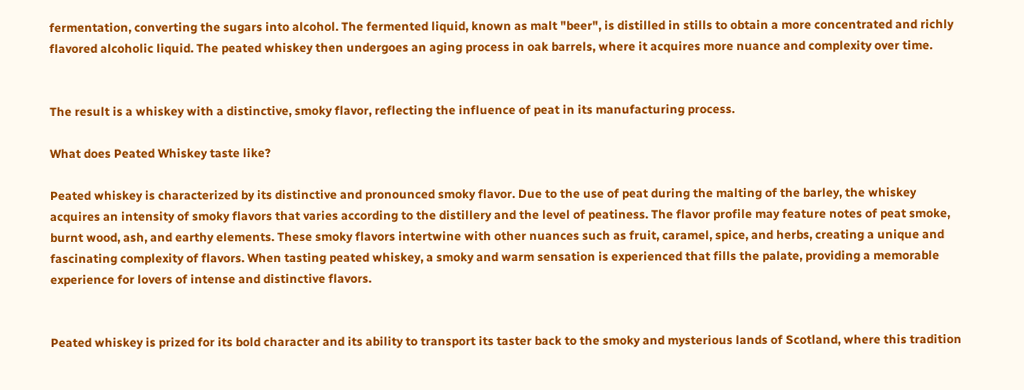fermentation, converting the sugars into alcohol. The fermented liquid, known as malt "beer", is distilled in stills to obtain a more concentrated and richly flavored alcoholic liquid. The peated whiskey then undergoes an aging process in oak barrels, where it acquires more nuance and complexity over time.


The result is a whiskey with a distinctive, smoky flavor, reflecting the influence of peat in its manufacturing process.

What does Peated Whiskey taste like?

Peated whiskey is characterized by its distinctive and pronounced smoky flavor. Due to the use of peat during the malting of the barley, the whiskey acquires an intensity of smoky flavors that varies according to the distillery and the level of peatiness. The flavor profile may feature notes of peat smoke, burnt wood, ash, and earthy elements. These smoky flavors intertwine with other nuances such as fruit, caramel, spice, and herbs, creating a unique and fascinating complexity of flavors. When tasting peated whiskey, a smoky and warm sensation is experienced that fills the palate, providing a memorable experience for lovers of intense and distinctive flavors.


Peated whiskey is prized for its bold character and its ability to transport its taster back to the smoky and mysterious lands of Scotland, where this tradition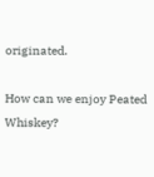originated.

How can we enjoy Peated Whiskey?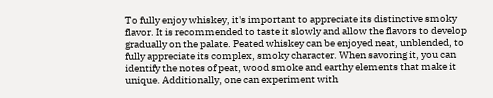To fully enjoy whiskey, it's important to appreciate its distinctive smoky flavor. It is recommended to taste it slowly and allow the flavors to develop gradually on the palate. Peated whiskey can be enjoyed neat, unblended, to fully appreciate its complex, smoky character. When savoring it, you can identify the notes of peat, wood smoke and earthy elements that make it unique. Additionally, one can experiment with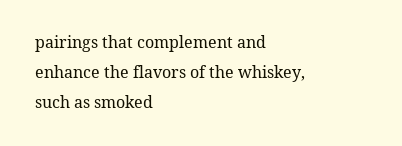pairings that complement and enhance the flavors of the whiskey, such as smoked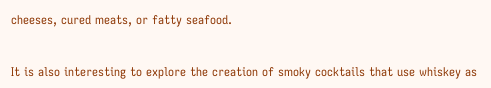cheeses, cured meats, or fatty seafood.


It is also interesting to explore the creation of smoky cocktails that use whiskey as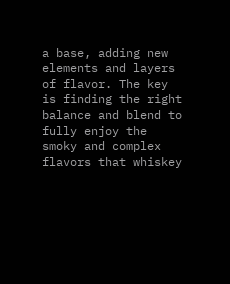a base, adding new elements and layers of flavor. The key is finding the right balance and blend to fully enjoy the smoky and complex flavors that whiskey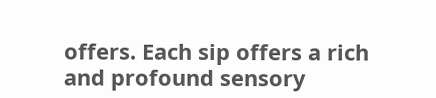offers. Each sip offers a rich and profound sensory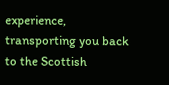experience, transporting you back to the Scottish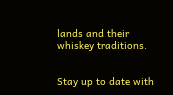lands and their whiskey traditions.


Stay up to date with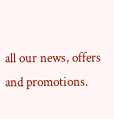all our news, offers and promotions.